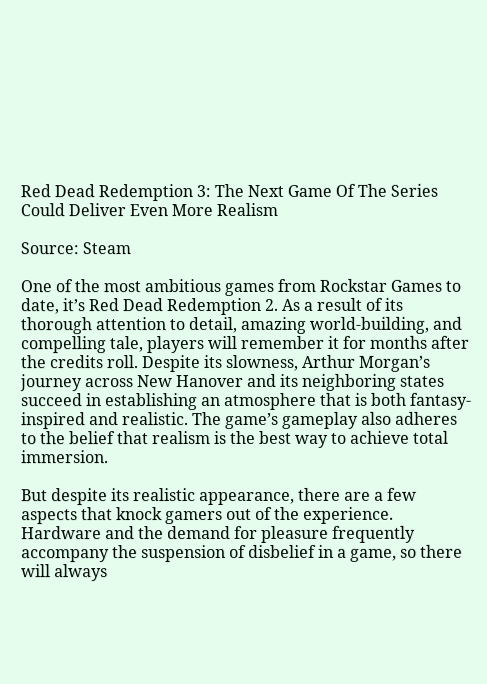Red Dead Redemption 3: The Next Game Of The Series Could Deliver Even More Realism

Source: Steam

One of the most ambitious games from Rockstar Games to date, it’s Red Dead Redemption 2. As a result of its thorough attention to detail, amazing world-building, and compelling tale, players will remember it for months after the credits roll. Despite its slowness, Arthur Morgan’s journey across New Hanover and its neighboring states succeed in establishing an atmosphere that is both fantasy-inspired and realistic. The game’s gameplay also adheres to the belief that realism is the best way to achieve total immersion.

But despite its realistic appearance, there are a few aspects that knock gamers out of the experience. Hardware and the demand for pleasure frequently accompany the suspension of disbelief in a game, so there will always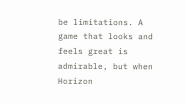be limitations. A game that looks and feels great is admirable, but when Horizon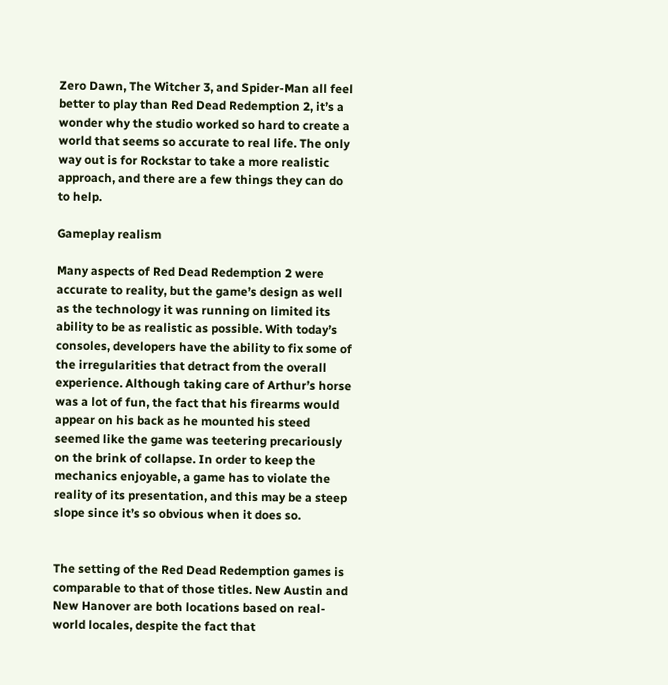Zero Dawn, The Witcher 3, and Spider-Man all feel better to play than Red Dead Redemption 2, it’s a wonder why the studio worked so hard to create a world that seems so accurate to real life. The only way out is for Rockstar to take a more realistic approach, and there are a few things they can do to help.

Gameplay realism

Many aspects of Red Dead Redemption 2 were accurate to reality, but the game’s design as well as the technology it was running on limited its ability to be as realistic as possible. With today’s consoles, developers have the ability to fix some of the irregularities that detract from the overall experience. Although taking care of Arthur’s horse was a lot of fun, the fact that his firearms would appear on his back as he mounted his steed seemed like the game was teetering precariously on the brink of collapse. In order to keep the mechanics enjoyable, a game has to violate the reality of its presentation, and this may be a steep slope since it’s so obvious when it does so.


The setting of the Red Dead Redemption games is comparable to that of those titles. New Austin and New Hanover are both locations based on real-world locales, despite the fact that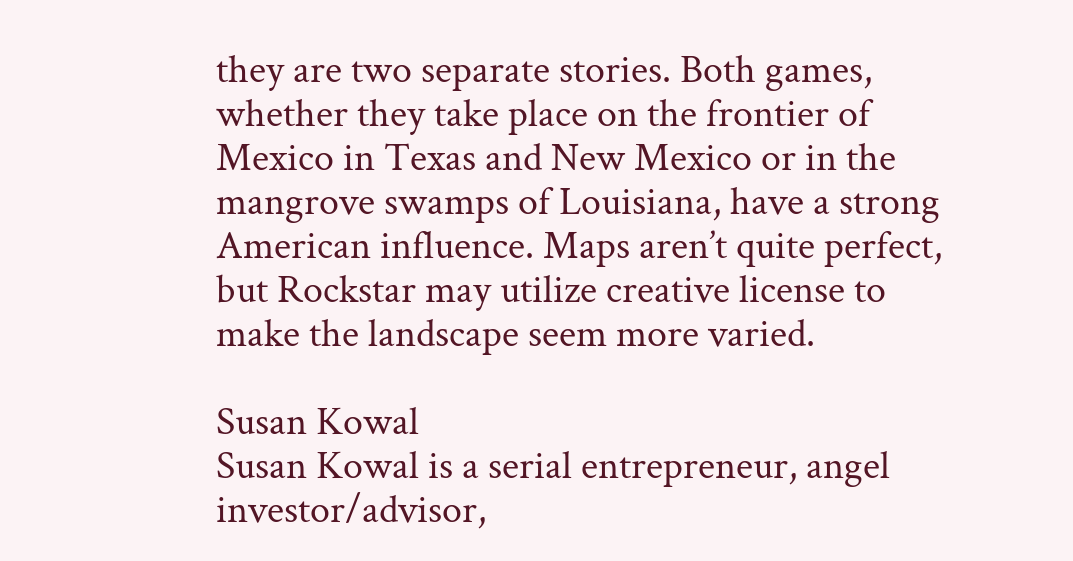they are two separate stories. Both games, whether they take place on the frontier of Mexico in Texas and New Mexico or in the mangrove swamps of Louisiana, have a strong American influence. Maps aren’t quite perfect, but Rockstar may utilize creative license to make the landscape seem more varied.

Susan Kowal
Susan Kowal is a serial entrepreneur, angel investor/advisor,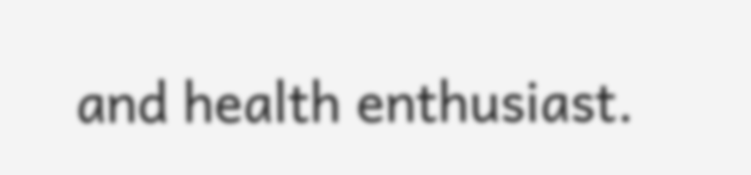and health enthusiast.